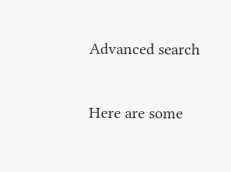Advanced search

Here are some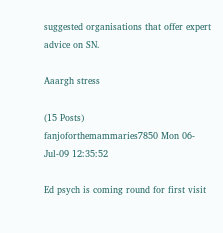suggested organisations that offer expert advice on SN.

Aaargh stress

(15 Posts)
fanjoforthemammaries7850 Mon 06-Jul-09 12:35:52

Ed psych is coming round for first visit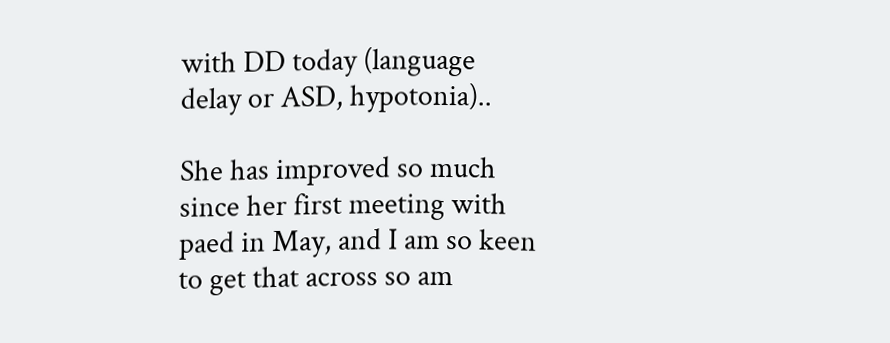with DD today (language delay or ASD, hypotonia)..

She has improved so much since her first meeting with paed in May, and I am so keen to get that across so am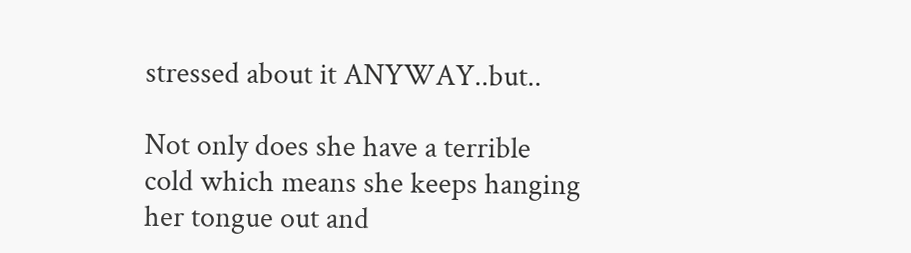stressed about it ANYWAY..but..

Not only does she have a terrible cold which means she keeps hanging her tongue out and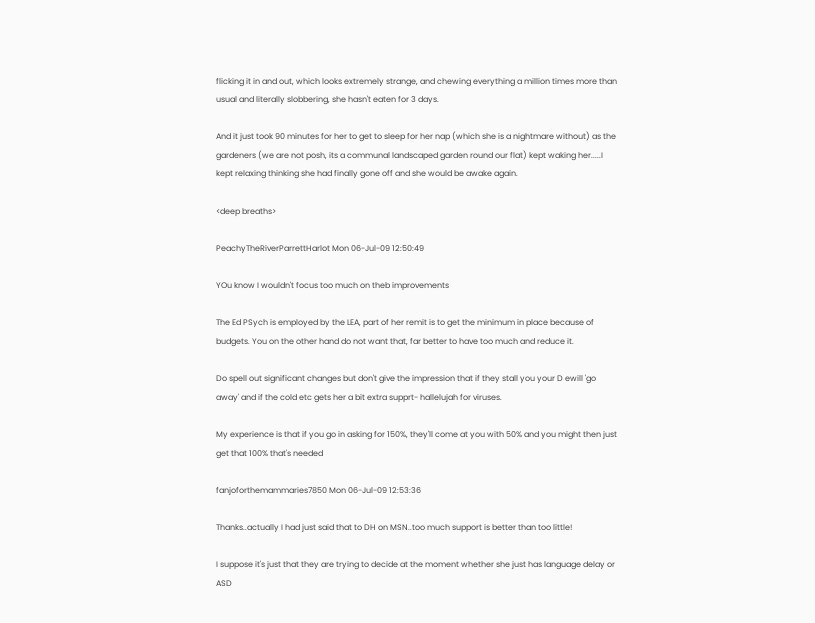flicking it in and out, which looks extremely strange, and chewing everything a million times more than usual and literally slobbering, she hasn't eaten for 3 days.

And it just took 90 minutes for her to get to sleep for her nap (which she is a nightmare without) as the gardeners (we are not posh, its a communal landscaped garden round our flat) kept waking her.....I kept relaxing thinking she had finally gone off and she would be awake again.

<deep breaths>

PeachyTheRiverParrettHarlot Mon 06-Jul-09 12:50:49

YOu know I wouldn't focus too much on theb improvements

The Ed PSych is employed by the LEA, part of her remit is to get the minimum in place because of budgets. You on the other hand do not want that, far better to have too much and reduce it.

Do spell out significant changes but don't give the impression that if they stall you your D ewill 'go away' and if the cold etc gets her a bit extra supprt- hallelujah for viruses.

My experience is that if you go in asking for 150%, they'll come at you with 50% and you might then just get that 100% that's needed

fanjoforthemammaries7850 Mon 06-Jul-09 12:53:36

Thanks..actually I had just said that to DH on MSN..too much support is better than too little!

I suppose it's just that they are trying to decide at the moment whether she just has language delay or ASD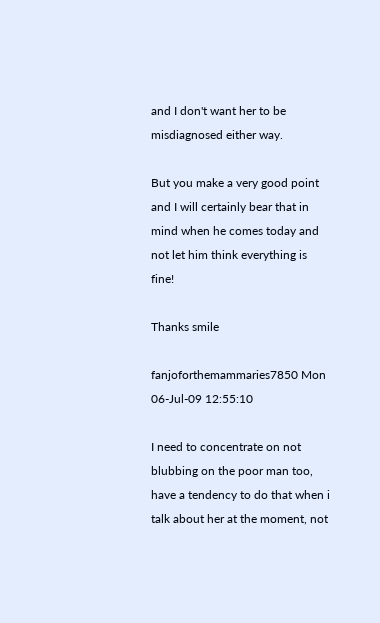and I don't want her to be misdiagnosed either way.

But you make a very good point and I will certainly bear that in mind when he comes today and not let him think everything is fine!

Thanks smile

fanjoforthemammaries7850 Mon 06-Jul-09 12:55:10

I need to concentrate on not blubbing on the poor man too, have a tendency to do that when i talk about her at the moment, not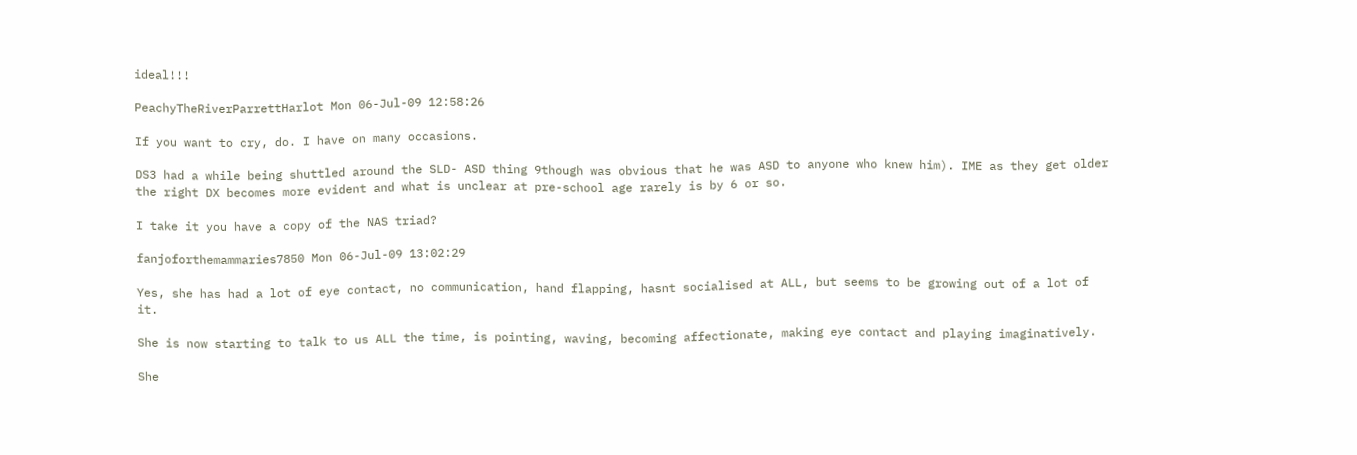ideal!!!

PeachyTheRiverParrettHarlot Mon 06-Jul-09 12:58:26

If you want to cry, do. I have on many occasions.

DS3 had a while being shuttled around the SLD- ASD thing 9though was obvious that he was ASD to anyone who knew him). IME as they get older the right DX becomes more evident and what is unclear at pre-school age rarely is by 6 or so.

I take it you have a copy of the NAS triad?

fanjoforthemammaries7850 Mon 06-Jul-09 13:02:29

Yes, she has had a lot of eye contact, no communication, hand flapping, hasnt socialised at ALL, but seems to be growing out of a lot of it.

She is now starting to talk to us ALL the time, is pointing, waving, becoming affectionate, making eye contact and playing imaginatively.

She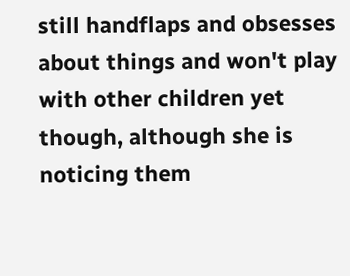still handflaps and obsesses about things and won't play with other children yet though, although she is noticing them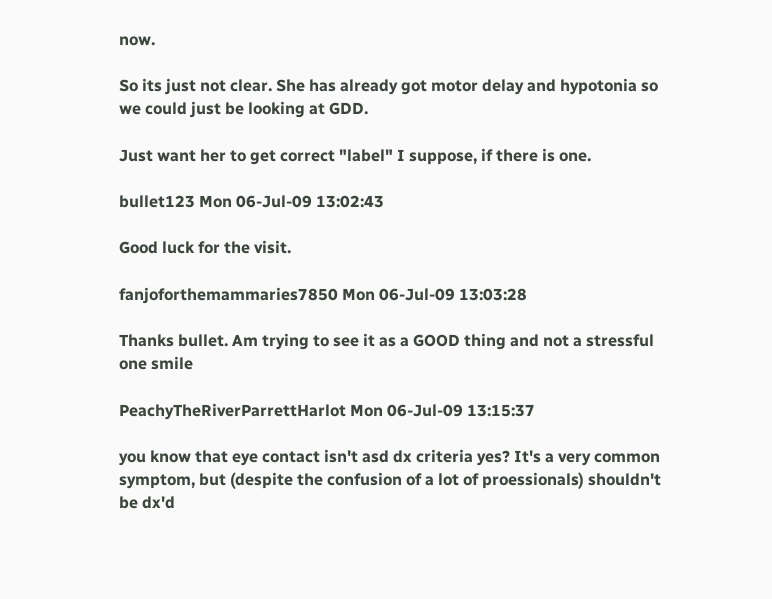now.

So its just not clear. She has already got motor delay and hypotonia so we could just be looking at GDD.

Just want her to get correct "label" I suppose, if there is one.

bullet123 Mon 06-Jul-09 13:02:43

Good luck for the visit.

fanjoforthemammaries7850 Mon 06-Jul-09 13:03:28

Thanks bullet. Am trying to see it as a GOOD thing and not a stressful one smile

PeachyTheRiverParrettHarlot Mon 06-Jul-09 13:15:37

you know that eye contact isn't asd dx criteria yes? It's a very common symptom, but (despite the confusion of a lot of proessionals) shouldn't be dx'd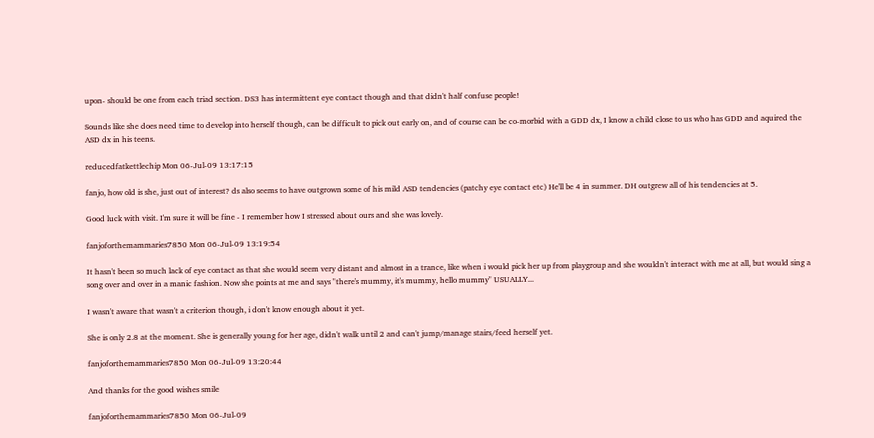upon- should be one from each triad section. DS3 has intermittent eye contact though and that didn't half confuse people!

Sounds like she does need time to develop into herself though, can be difficult to pick out early on, and of course can be co-morbid with a GDD dx, I know a child close to us who has GDD and aquired the ASD dx in his teens.

reducedfatkettlechip Mon 06-Jul-09 13:17:15

fanjo, how old is she, just out of interest? ds also seems to have outgrown some of his mild ASD tendencies (patchy eye contact etc) He'll be 4 in summer. DH outgrew all of his tendencies at 5.

Good luck with visit. I'm sure it will be fine - I remember how I stressed about ours and she was lovely.

fanjoforthemammaries7850 Mon 06-Jul-09 13:19:54

It hasn't been so much lack of eye contact as that she would seem very distant and almost in a trance, like when i would pick her up from playgroup and she wouldn't interact with me at all, but would sing a song over and over in a manic fashion. Now she points at me and says "there's mummy, it's mummy, hello mummy" USUALLY...

I wasn't aware that wasn't a criterion though, i don't know enough about it yet.

She is only 2.8 at the moment. She is generally young for her age, didn't walk until 2 and can't jump/manage stairs/feed herself yet.

fanjoforthemammaries7850 Mon 06-Jul-09 13:20:44

And thanks for the good wishes smile

fanjoforthemammaries7850 Mon 06-Jul-09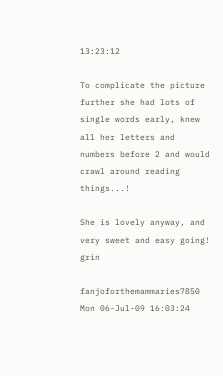13:23:12

To complicate the picture further she had lots of single words early, knew all her letters and numbers before 2 and would crawl around reading things...!

She is lovely anyway, and very sweet and easy going! grin

fanjoforthemammaries7850 Mon 06-Jul-09 16:03:24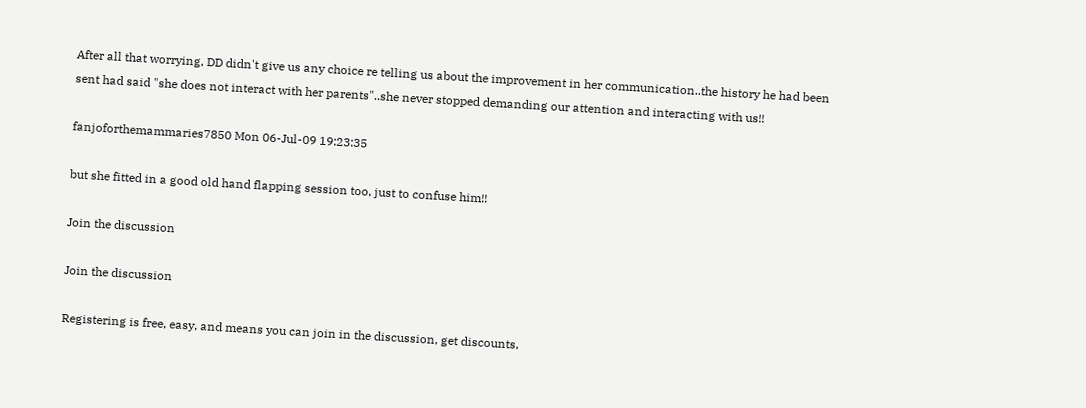After all that worrying, DD didn't give us any choice re telling us about the improvement in her communication..the history he had been sent had said "she does not interact with her parents"..she never stopped demanding our attention and interacting with us!!

fanjoforthemammaries7850 Mon 06-Jul-09 19:23:35

but she fitted in a good old hand flapping session too, just to confuse him!!

Join the discussion

Join the discussion

Registering is free, easy, and means you can join in the discussion, get discounts,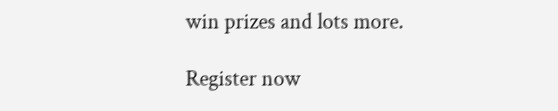win prizes and lots more.

Register now